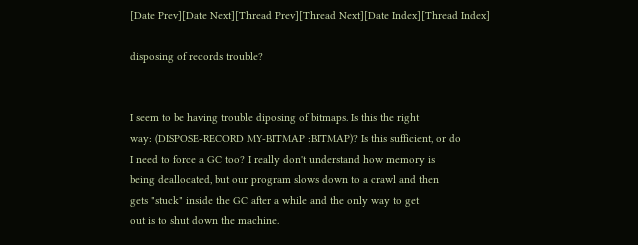[Date Prev][Date Next][Thread Prev][Thread Next][Date Index][Thread Index]

disposing of records trouble?


I seem to be having trouble diposing of bitmaps. Is this the right
way: (DISPOSE-RECORD MY-BITMAP :BITMAP)? Is this sufficient, or do
I need to force a GC too? I really don't understand how memory is
being deallocated, but our program slows down to a crawl and then
gets "stuck" inside the GC after a while and the only way to get
out is to shut down the machine.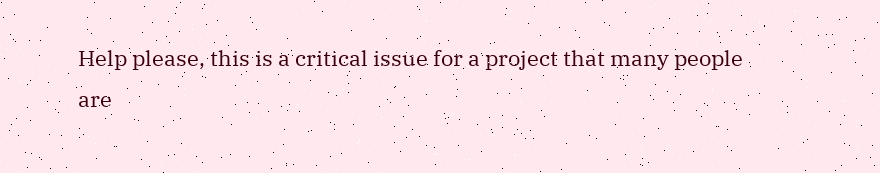Help please, this is a critical issue for a project that many people
are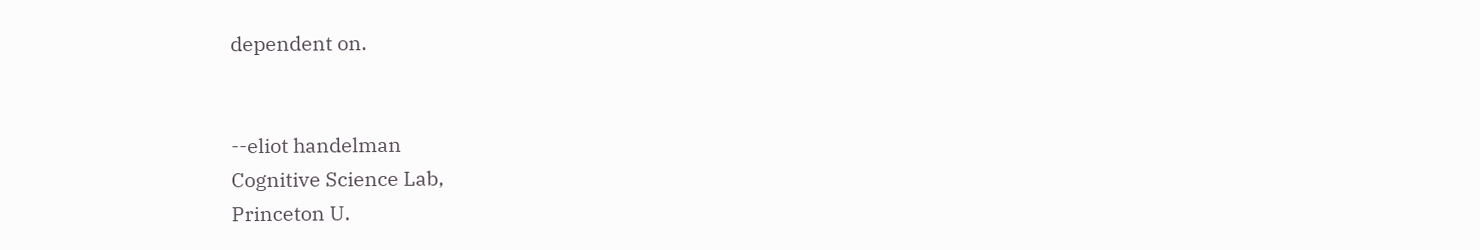dependent on.


--eliot handelman
Cognitive Science Lab,
Princeton U.